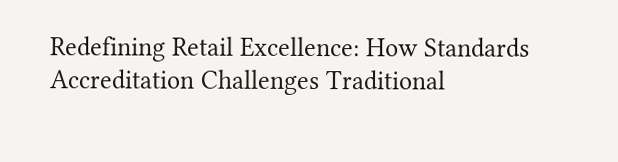Redefining Retail Excellence: How Standards Accreditation Challenges Traditional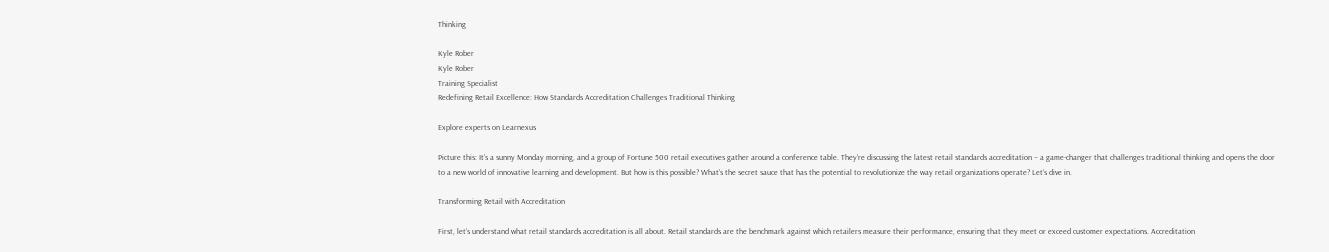Thinking

Kyle Rober
Kyle Rober
Training Specialist
Redefining Retail Excellence: How Standards Accreditation Challenges Traditional Thinking

Explore experts on Learnexus

Picture this: It’s a sunny Monday morning, and a group of Fortune 500 retail executives gather around a conference table. They’re discussing the latest retail standards accreditation – a game-changer that challenges traditional thinking and opens the door to a new world of innovative learning and development. But how is this possible? What’s the secret sauce that has the potential to revolutionize the way retail organizations operate? Let’s dive in.

Transforming Retail with Accreditation

First, let’s understand what retail standards accreditation is all about. Retail standards are the benchmark against which retailers measure their performance, ensuring that they meet or exceed customer expectations. Accreditation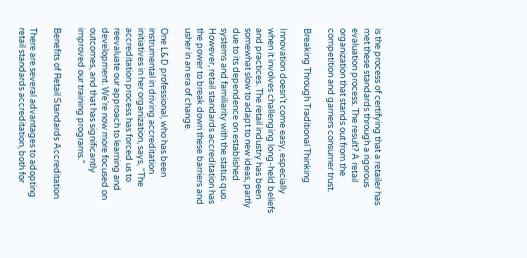is the process of certifying that a retailer has met these standards through a rigorous evaluation process. The result? A retail organization that stands out from the competition and garners consumer trust.

Breaking Through Traditional Thinking

Innovation doesn’t come easy, especially when it involves challenging long-held beliefs and practices. The retail industry has been somewhat slow to adapt to new ideas, partly due to its dependence on established systems and familiarity with the status quo. However, retail standards accreditation has the power to break down these barriers and usher in an era of change.

One L&D professional, who has been instrumental in driving accreditation initiatives in her organization, says, “The accreditation process has forced us to reevaluate our approach to learning and development. We’re now more focused on outcomes, and that has significantly improved our training programs.”

Benefits of Retail Standards Accreditation

There are several advantages to adopting retail standards accreditation, both for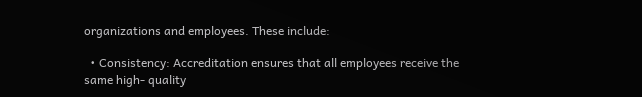organizations and employees. These include:

  • Consistency: Accreditation ensures that all employees receive the same high- quality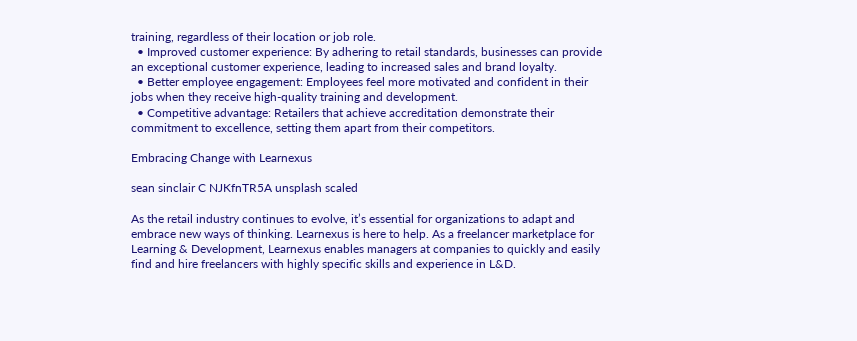training, regardless of their location or job role.
  • Improved customer experience: By adhering to retail standards, businesses can provide an exceptional customer experience, leading to increased sales and brand loyalty.
  • Better employee engagement: Employees feel more motivated and confident in their jobs when they receive high-quality training and development.
  • Competitive advantage: Retailers that achieve accreditation demonstrate their commitment to excellence, setting them apart from their competitors.

Embracing Change with Learnexus

sean sinclair C NJKfnTR5A unsplash scaled

As the retail industry continues to evolve, it’s essential for organizations to adapt and embrace new ways of thinking. Learnexus is here to help. As a freelancer marketplace for Learning & Development, Learnexus enables managers at companies to quickly and easily find and hire freelancers with highly specific skills and experience in L&D.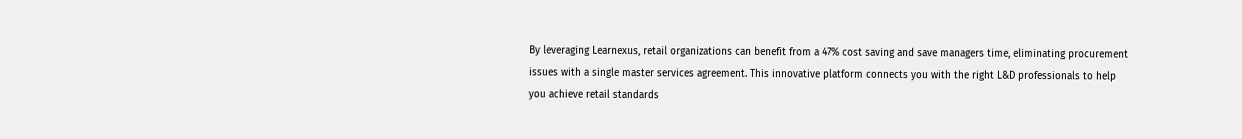By leveraging Learnexus, retail organizations can benefit from a 47% cost saving and save managers time, eliminating procurement issues with a single master services agreement. This innovative platform connects you with the right L&D professionals to help you achieve retail standards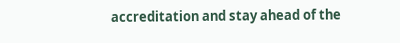accreditation and stay ahead of the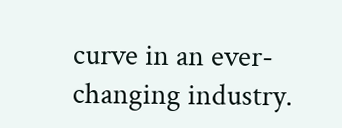curve in an ever-changing industry.